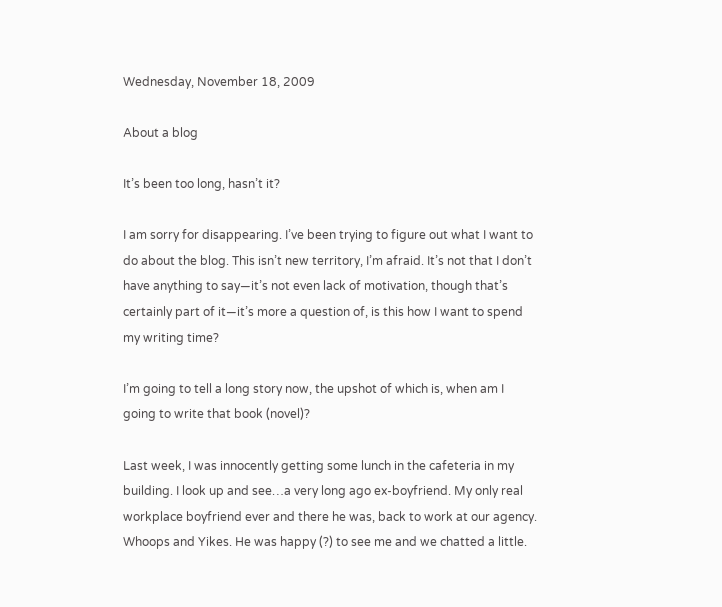Wednesday, November 18, 2009

About a blog

It’s been too long, hasn’t it?

I am sorry for disappearing. I’ve been trying to figure out what I want to do about the blog. This isn’t new territory, I’m afraid. It’s not that I don’t have anything to say—it’s not even lack of motivation, though that’s certainly part of it—it’s more a question of, is this how I want to spend my writing time?

I’m going to tell a long story now, the upshot of which is, when am I going to write that book (novel)?

Last week, I was innocently getting some lunch in the cafeteria in my building. I look up and see…a very long ago ex-boyfriend. My only real workplace boyfriend ever and there he was, back to work at our agency. Whoops and Yikes. He was happy (?) to see me and we chatted a little.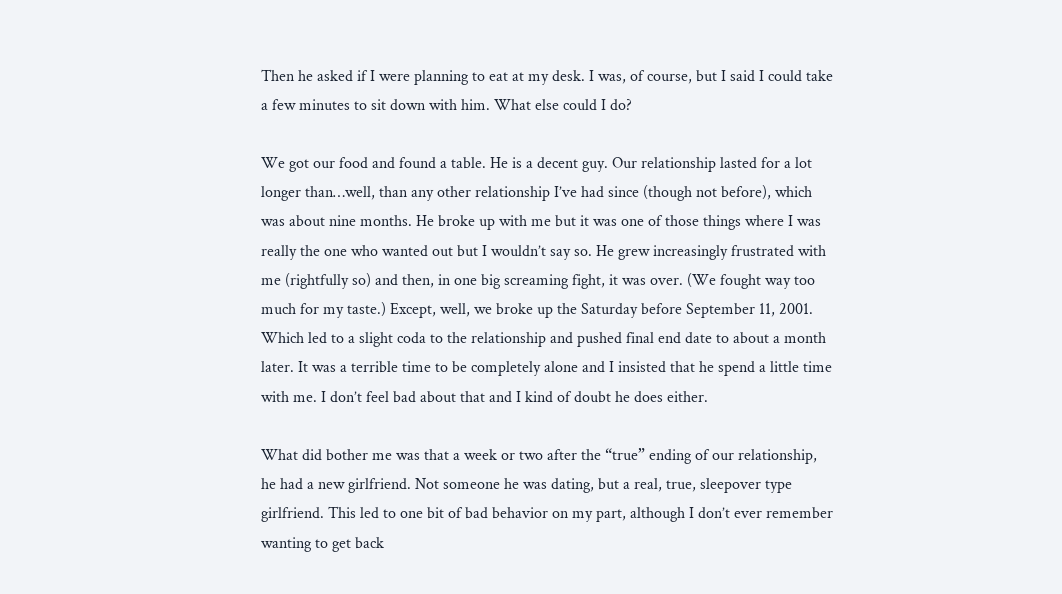Then he asked if I were planning to eat at my desk. I was, of course, but I said I could take a few minutes to sit down with him. What else could I do?

We got our food and found a table. He is a decent guy. Our relationship lasted for a lot longer than…well, than any other relationship I’ve had since (though not before), which was about nine months. He broke up with me but it was one of those things where I was really the one who wanted out but I wouldn’t say so. He grew increasingly frustrated with me (rightfully so) and then, in one big screaming fight, it was over. (We fought way too much for my taste.) Except, well, we broke up the Saturday before September 11, 2001. Which led to a slight coda to the relationship and pushed final end date to about a month later. It was a terrible time to be completely alone and I insisted that he spend a little time with me. I don’t feel bad about that and I kind of doubt he does either.

What did bother me was that a week or two after the “true” ending of our relationship, he had a new girlfriend. Not someone he was dating, but a real, true, sleepover type girlfriend. This led to one bit of bad behavior on my part, although I don’t ever remember wanting to get back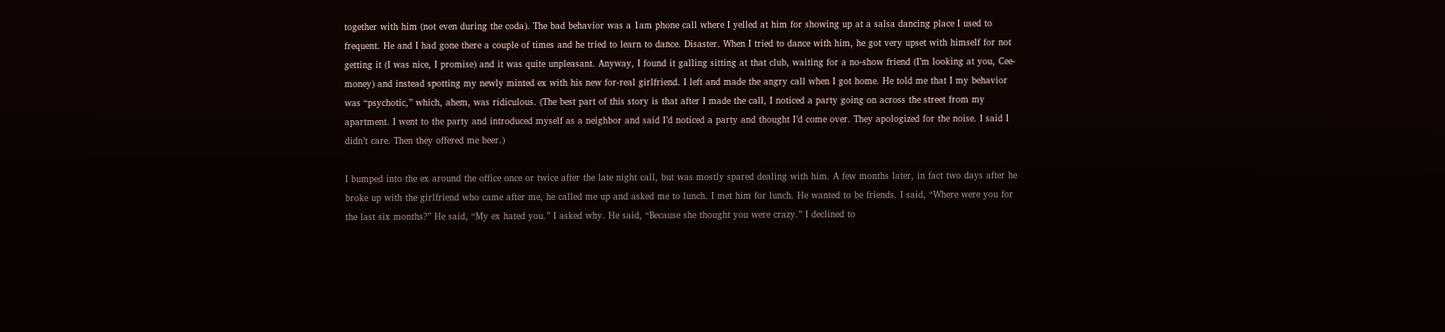together with him (not even during the coda). The bad behavior was a 1am phone call where I yelled at him for showing up at a salsa dancing place I used to frequent. He and I had gone there a couple of times and he tried to learn to dance. Disaster. When I tried to dance with him, he got very upset with himself for not getting it (I was nice, I promise) and it was quite unpleasant. Anyway, I found it galling sitting at that club, waiting for a no-show friend (I’m looking at you, Cee-money) and instead spotting my newly minted ex with his new for-real girlfriend. I left and made the angry call when I got home. He told me that I my behavior was “psychotic,” which, ahem, was ridiculous. (The best part of this story is that after I made the call, I noticed a party going on across the street from my apartment. I went to the party and introduced myself as a neighbor and said I’d noticed a party and thought I’d come over. They apologized for the noise. I said I didn’t care. Then they offered me beer.)

I bumped into the ex around the office once or twice after the late night call, but was mostly spared dealing with him. A few months later, in fact two days after he broke up with the girlfriend who came after me, he called me up and asked me to lunch. I met him for lunch. He wanted to be friends. I said, “Where were you for the last six months?” He said, “My ex hated you.” I asked why. He said, “Because she thought you were crazy.” I declined to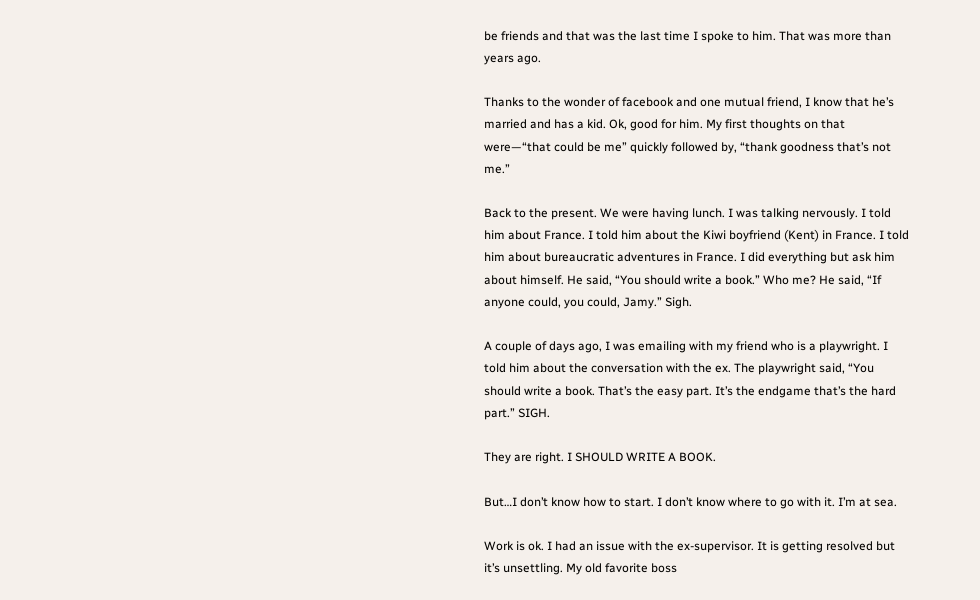be friends and that was the last time I spoke to him. That was more than years ago.

Thanks to the wonder of facebook and one mutual friend, I know that he’s married and has a kid. Ok, good for him. My first thoughts on that were—“that could be me” quickly followed by, “thank goodness that’s not me.”

Back to the present. We were having lunch. I was talking nervously. I told him about France. I told him about the Kiwi boyfriend (Kent) in France. I told him about bureaucratic adventures in France. I did everything but ask him about himself. He said, “You should write a book.” Who me? He said, “If anyone could, you could, Jamy.” Sigh.

A couple of days ago, I was emailing with my friend who is a playwright. I told him about the conversation with the ex. The playwright said, “You should write a book. That’s the easy part. It’s the endgame that’s the hard part.” SIGH.

They are right. I SHOULD WRITE A BOOK.

But…I don’t know how to start. I don’t know where to go with it. I’m at sea.

Work is ok. I had an issue with the ex-supervisor. It is getting resolved but it’s unsettling. My old favorite boss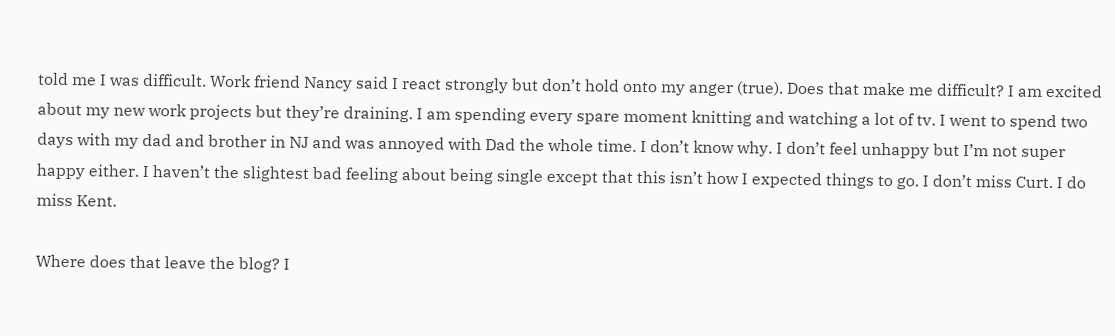told me I was difficult. Work friend Nancy said I react strongly but don’t hold onto my anger (true). Does that make me difficult? I am excited about my new work projects but they’re draining. I am spending every spare moment knitting and watching a lot of tv. I went to spend two days with my dad and brother in NJ and was annoyed with Dad the whole time. I don’t know why. I don’t feel unhappy but I’m not super happy either. I haven’t the slightest bad feeling about being single except that this isn’t how I expected things to go. I don’t miss Curt. I do miss Kent.

Where does that leave the blog? I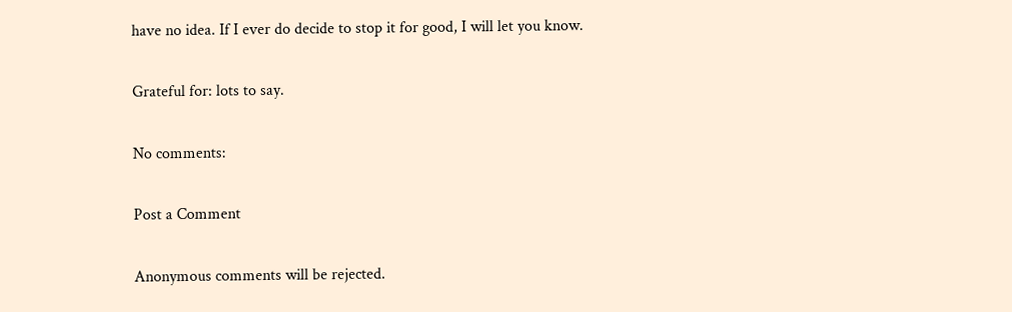have no idea. If I ever do decide to stop it for good, I will let you know.

Grateful for: lots to say.

No comments:

Post a Comment

Anonymous comments will be rejected.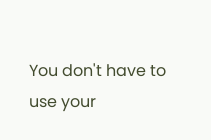You don't have to use your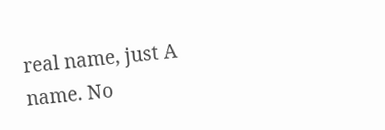real name, just A name. No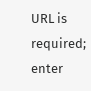URL is required; enter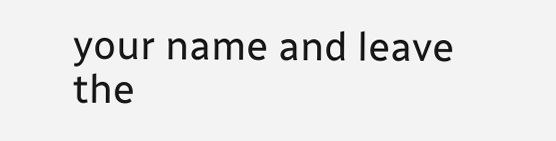your name and leave the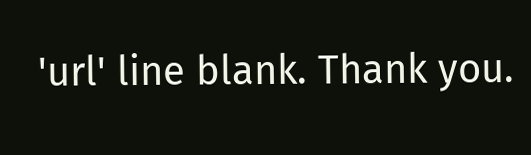'url' line blank. Thank you.